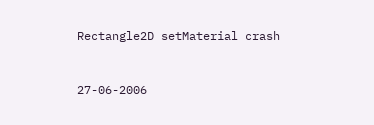Rectangle2D setMaterial crash


27-06-2006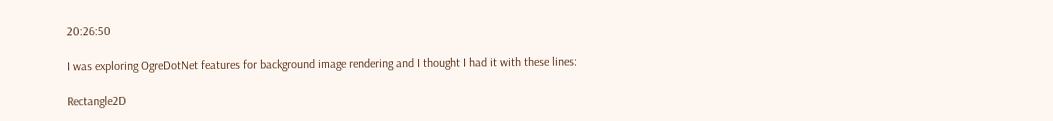20:26:50

I was exploring OgreDotNet features for background image rendering and I thought I had it with these lines:

Rectangle2D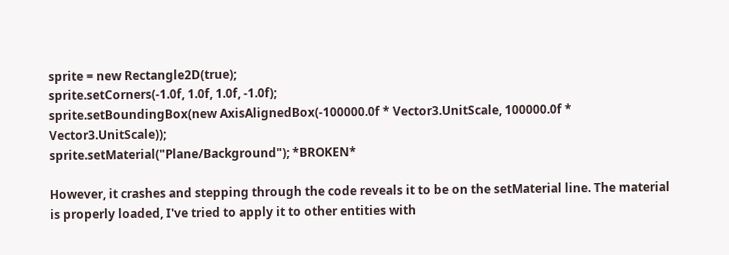sprite = new Rectangle2D(true);
sprite.setCorners(-1.0f, 1.0f, 1.0f, -1.0f);
sprite.setBoundingBox(new AxisAlignedBox(-100000.0f * Vector3.UnitScale, 100000.0f * Vector3.UnitScale));
sprite.setMaterial("Plane/Background"); *BROKEN*

However, it crashes and stepping through the code reveals it to be on the setMaterial line. The material is properly loaded, I've tried to apply it to other entities with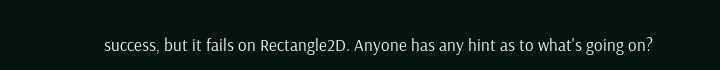success, but it fails on Rectangle2D. Anyone has any hint as to what's going on?